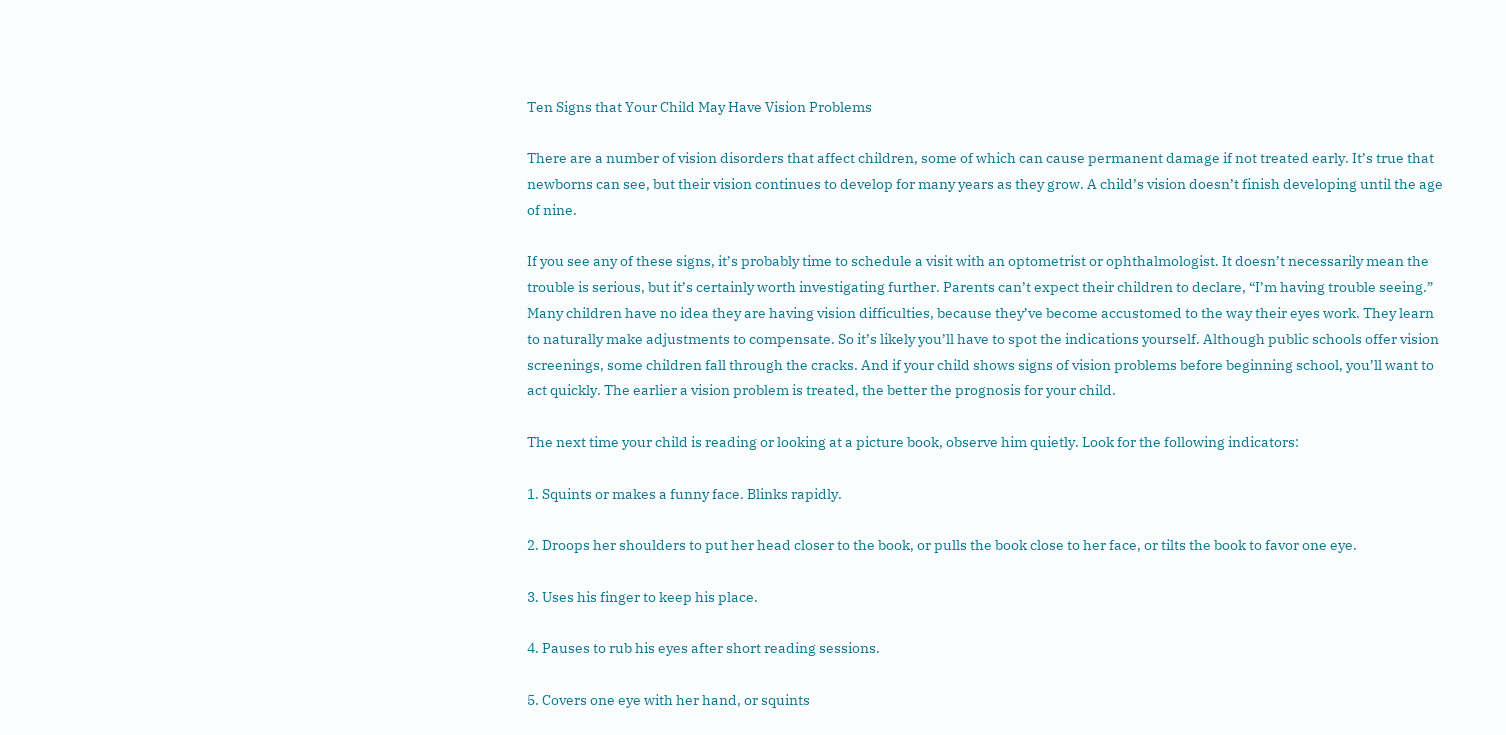Ten Signs that Your Child May Have Vision Problems

There are a number of vision disorders that affect children, some of which can cause permanent damage if not treated early. It’s true that newborns can see, but their vision continues to develop for many years as they grow. A child’s vision doesn’t finish developing until the age of nine.

If you see any of these signs, it’s probably time to schedule a visit with an optometrist or ophthalmologist. It doesn’t necessarily mean the trouble is serious, but it’s certainly worth investigating further. Parents can’t expect their children to declare, “I’m having trouble seeing.” Many children have no idea they are having vision difficulties, because they’ve become accustomed to the way their eyes work. They learn to naturally make adjustments to compensate. So it’s likely you’ll have to spot the indications yourself. Although public schools offer vision screenings, some children fall through the cracks. And if your child shows signs of vision problems before beginning school, you’ll want to act quickly. The earlier a vision problem is treated, the better the prognosis for your child.

The next time your child is reading or looking at a picture book, observe him quietly. Look for the following indicators:

1. Squints or makes a funny face. Blinks rapidly.

2. Droops her shoulders to put her head closer to the book, or pulls the book close to her face, or tilts the book to favor one eye.

3. Uses his finger to keep his place.

4. Pauses to rub his eyes after short reading sessions.

5. Covers one eye with her hand, or squints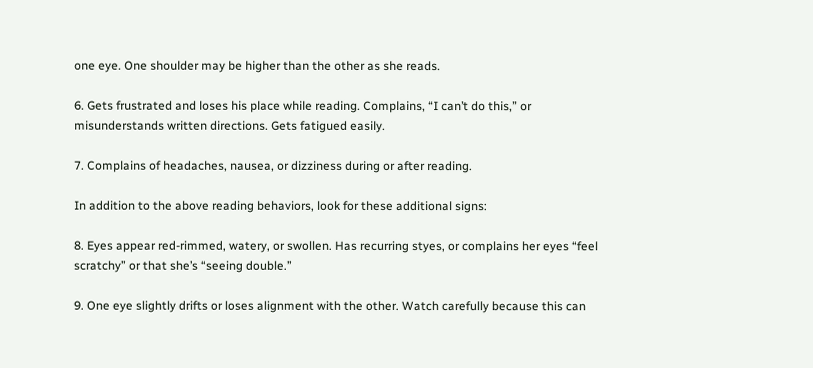one eye. One shoulder may be higher than the other as she reads.

6. Gets frustrated and loses his place while reading. Complains, “I can’t do this,” or misunderstands written directions. Gets fatigued easily.

7. Complains of headaches, nausea, or dizziness during or after reading.

In addition to the above reading behaviors, look for these additional signs:

8. Eyes appear red-rimmed, watery, or swollen. Has recurring styes, or complains her eyes “feel scratchy” or that she’s “seeing double.”

9. One eye slightly drifts or loses alignment with the other. Watch carefully because this can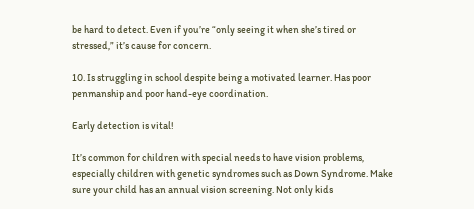be hard to detect. Even if you’re “only seeing it when she’s tired or stressed,” it’s cause for concern.

10. Is struggling in school despite being a motivated learner. Has poor penmanship and poor hand-eye coordination.

Early detection is vital!

It’s common for children with special needs to have vision problems, especially children with genetic syndromes such as Down Syndrome. Make sure your child has an annual vision screening. Not only kids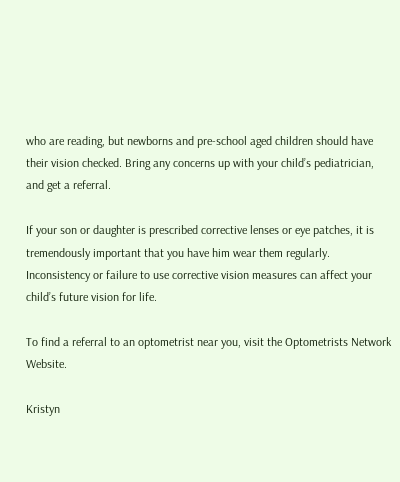who are reading, but newborns and pre-school aged children should have their vision checked. Bring any concerns up with your child’s pediatrician, and get a referral.

If your son or daughter is prescribed corrective lenses or eye patches, it is tremendously important that you have him wear them regularly. Inconsistency or failure to use corrective vision measures can affect your child’s future vision for life.

To find a referral to an optometrist near you, visit the Optometrists Network Website.

Kristyn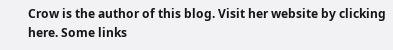Crow is the author of this blog. Visit her website by clicking here. Some links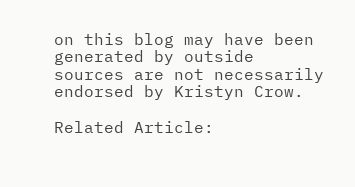on this blog may have been generated by outside sources are not necessarily endorsed by Kristyn Crow.

Related Article: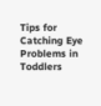Tips for Catching Eye Problems in Toddlers